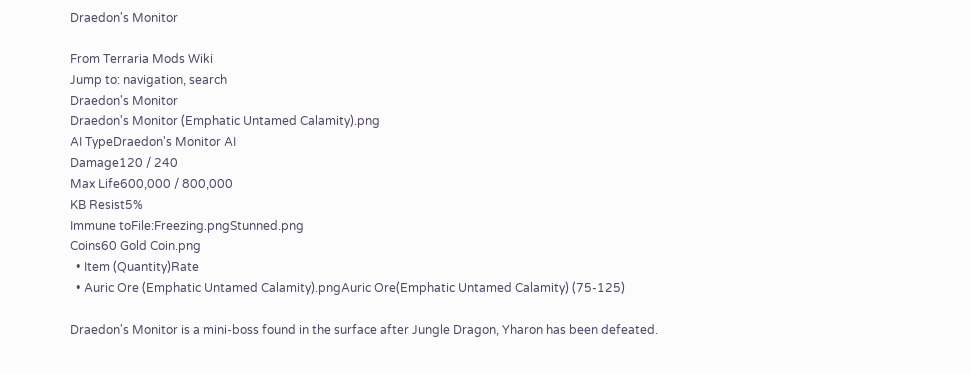Draedon's Monitor

From Terraria Mods Wiki
Jump to: navigation, search
Draedon's Monitor
Draedon's Monitor (Emphatic Untamed Calamity).png
AI TypeDraedon's Monitor AI
Damage120 / 240
Max Life600,000 / 800,000
KB Resist5%
Immune toFile:Freezing.pngStunned.png
Coins60 Gold Coin.png
  • Item (Quantity)Rate
  • Auric Ore (Emphatic Untamed Calamity).pngAuric Ore(Emphatic Untamed Calamity) (75-125)

Draedon's Monitor is a mini-boss found in the surface after Jungle Dragon, Yharon has been defeated.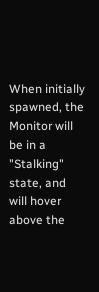When initially spawned, the Monitor will be in a "Stalking" state, and will hover above the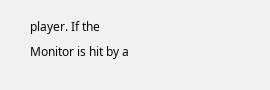player. If the Monitor is hit by a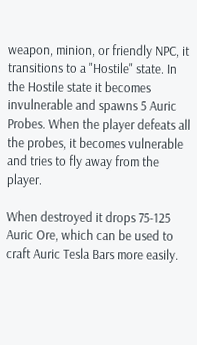weapon, minion, or friendly NPC, it transitions to a "Hostile" state. In the Hostile state it becomes invulnerable and spawns 5 Auric Probes. When the player defeats all the probes, it becomes vulnerable and tries to fly away from the player.

When destroyed it drops 75-125 Auric Ore, which can be used to craft Auric Tesla Bars more easily.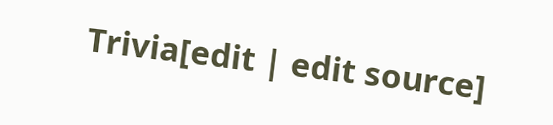Trivia[edit | edit source]